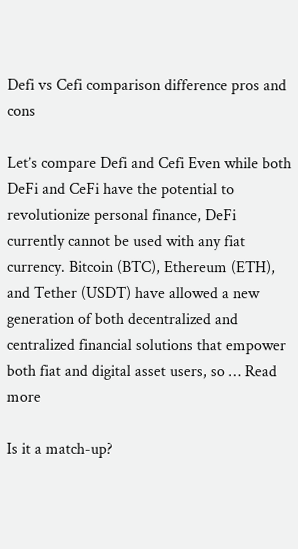Defi vs Cefi comparison difference pros and cons

Let’s compare Defi and Cefi Even while both DeFi and CeFi have the potential to revolutionize personal finance, DeFi currently cannot be used with any fiat currency. Bitcoin (BTC), Ethereum (ETH), and Tether (USDT) have allowed a new generation of both decentralized and centralized financial solutions that empower both fiat and digital asset users, so … Read more

Is it a match-up?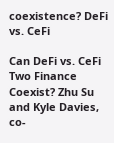coexistence? DeFi vs. CeFi

Can DeFi vs. CeFi Two Finance Coexist? Zhu Su and Kyle Davies, co-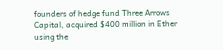founders of hedge fund Three Arrows Capital, acquired $400 million in Ether using the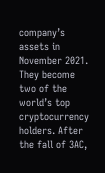company’s assets in November 2021. They become two of the world’s top cryptocurrency holders. After the fall of 3AC,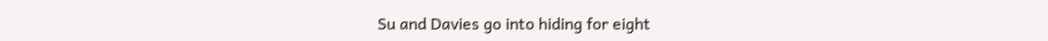Su and Davies go into hiding for eight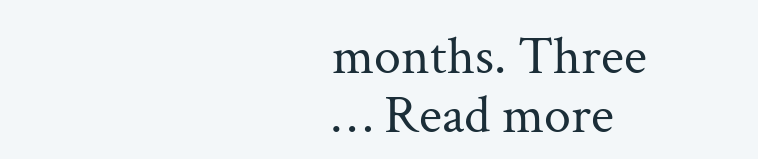months. Three … Read more